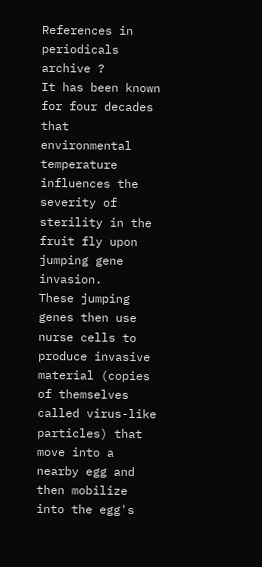References in periodicals archive ?
It has been known for four decades that environmental temperature influences the severity of sterility in the fruit fly upon jumping gene invasion.
These jumping genes then use nurse cells to produce invasive material (copies of themselves called virus-like particles) that move into a nearby egg and then mobilize into the egg's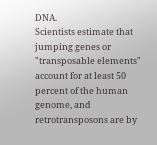DNA.
Scientists estimate that jumping genes or "transposable elements" account for at least 50 percent of the human genome, and retrotransposons are by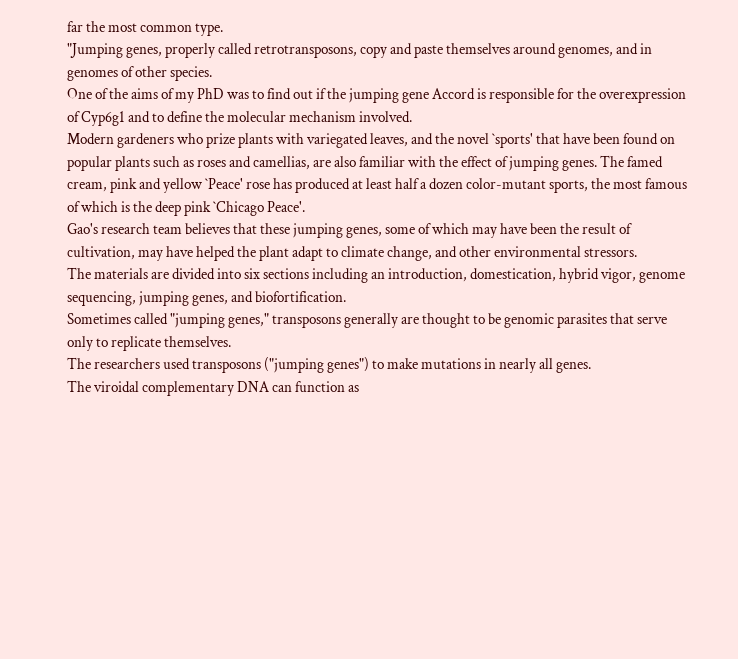far the most common type.
"Jumping genes, properly called retrotransposons, copy and paste themselves around genomes, and in genomes of other species.
One of the aims of my PhD was to find out if the jumping gene Accord is responsible for the overexpression of Cyp6g1 and to define the molecular mechanism involved.
Modern gardeners who prize plants with variegated leaves, and the novel `sports' that have been found on popular plants such as roses and camellias, are also familiar with the effect of jumping genes. The famed cream, pink and yellow `Peace' rose has produced at least half a dozen color-mutant sports, the most famous of which is the deep pink `Chicago Peace'.
Gao's research team believes that these jumping genes, some of which may have been the result of cultivation, may have helped the plant adapt to climate change, and other environmental stressors.
The materials are divided into six sections including an introduction, domestication, hybrid vigor, genome sequencing, jumping genes, and biofortification.
Sometimes called "jumping genes," transposons generally are thought to be genomic parasites that serve only to replicate themselves.
The researchers used transposons ("jumping genes") to make mutations in nearly all genes.
The viroidal complementary DNA can function as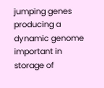jumping genes producing a dynamic genome important in storage of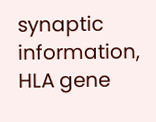synaptic information, HLA gene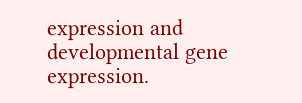expression and developmental gene expression.